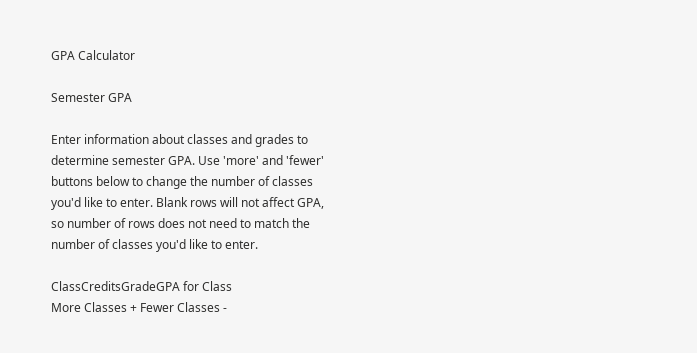GPA Calculator

Semester GPA

Enter information about classes and grades to determine semester GPA. Use 'more' and 'fewer' buttons below to change the number of classes you'd like to enter. Blank rows will not affect GPA, so number of rows does not need to match the number of classes you'd like to enter.

ClassCreditsGradeGPA for Class
More Classes + Fewer Classes -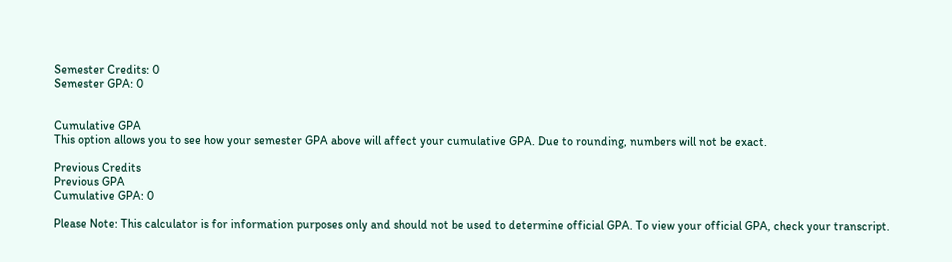Semester Credits: 0
Semester GPA: 0


Cumulative GPA
This option allows you to see how your semester GPA above will affect your cumulative GPA. Due to rounding, numbers will not be exact.

Previous Credits
Previous GPA
Cumulative GPA: 0

Please Note: This calculator is for information purposes only and should not be used to determine official GPA. To view your official GPA, check your transcript.